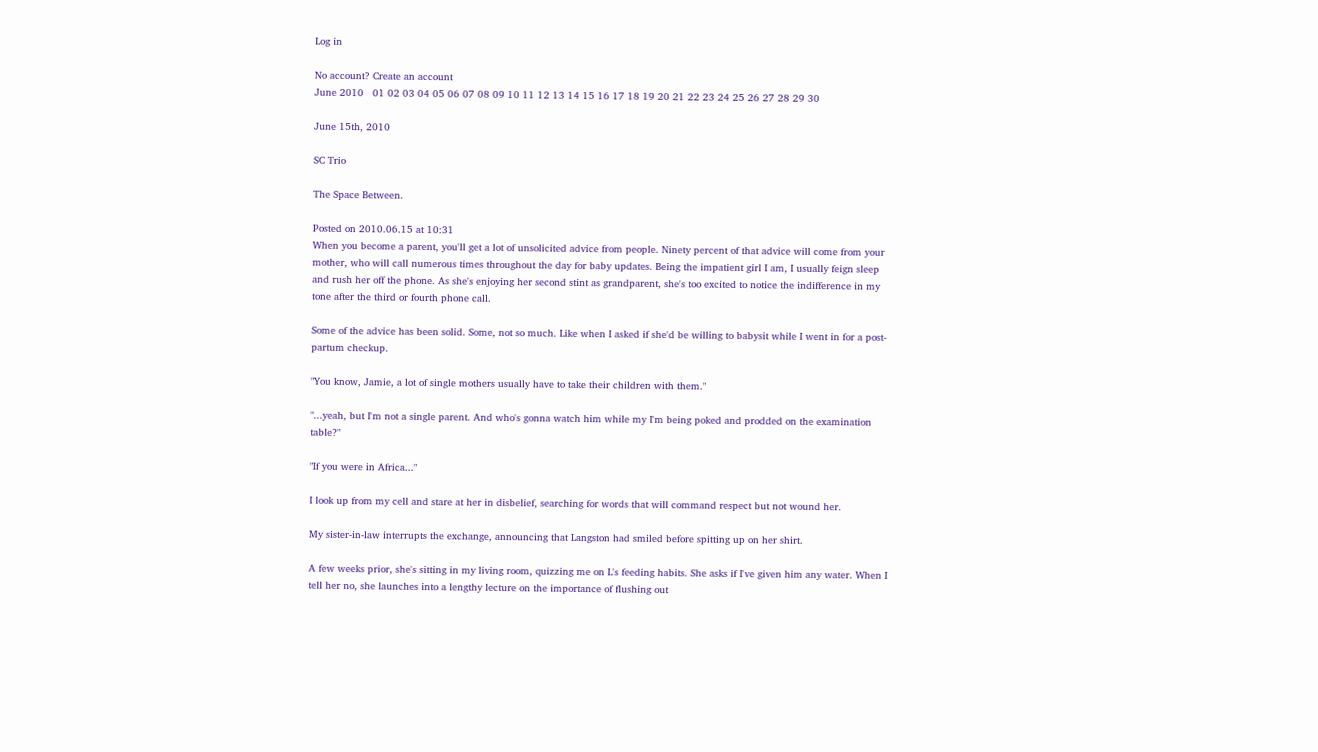Log in

No account? Create an account
June 2010   01 02 03 04 05 06 07 08 09 10 11 12 13 14 15 16 17 18 19 20 21 22 23 24 25 26 27 28 29 30

June 15th, 2010

SC Trio

The Space Between.

Posted on 2010.06.15 at 10:31
When you become a parent, you'll get a lot of unsolicited advice from people. Ninety percent of that advice will come from your mother, who will call numerous times throughout the day for baby updates. Being the impatient girl I am, I usually feign sleep and rush her off the phone. As she's enjoying her second stint as grandparent, she's too excited to notice the indifference in my tone after the third or fourth phone call.

Some of the advice has been solid. Some, not so much. Like when I asked if she'd be willing to babysit while I went in for a post-partum checkup.

"You know, Jamie, a lot of single mothers usually have to take their children with them."

"...yeah, but I'm not a single parent. And who's gonna watch him while my I'm being poked and prodded on the examination table?"

"If you were in Africa..."

I look up from my cell and stare at her in disbelief, searching for words that will command respect but not wound her.

My sister-in-law interrupts the exchange, announcing that Langston had smiled before spitting up on her shirt.

A few weeks prior, she's sitting in my living room, quizzing me on L's feeding habits. She asks if I've given him any water. When I tell her no, she launches into a lengthy lecture on the importance of flushing out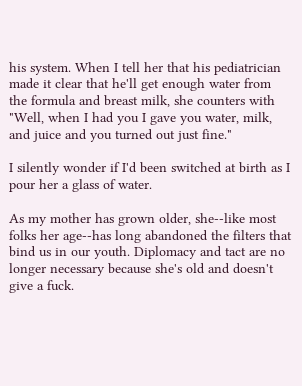his system. When I tell her that his pediatrician made it clear that he'll get enough water from the formula and breast milk, she counters with "Well, when I had you I gave you water, milk, and juice and you turned out just fine."

I silently wonder if I'd been switched at birth as I pour her a glass of water.

As my mother has grown older, she--like most folks her age--has long abandoned the filters that bind us in our youth. Diplomacy and tact are no longer necessary because she's old and doesn't give a fuck.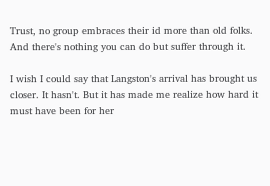Trust, no group embraces their id more than old folks. And there's nothing you can do but suffer through it.

I wish I could say that Langston's arrival has brought us closer. It hasn't. But it has made me realize how hard it must have been for her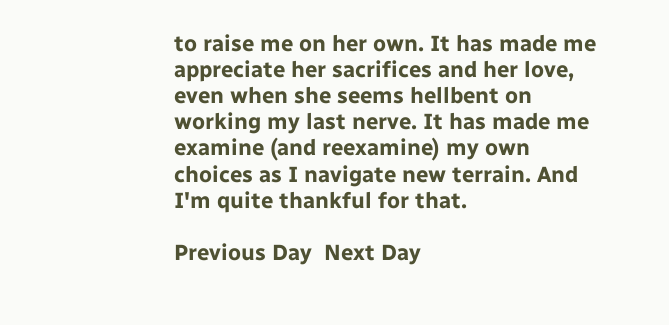to raise me on her own. It has made me appreciate her sacrifices and her love, even when she seems hellbent on working my last nerve. It has made me examine (and reexamine) my own choices as I navigate new terrain. And I'm quite thankful for that.

Previous Day  Next Day